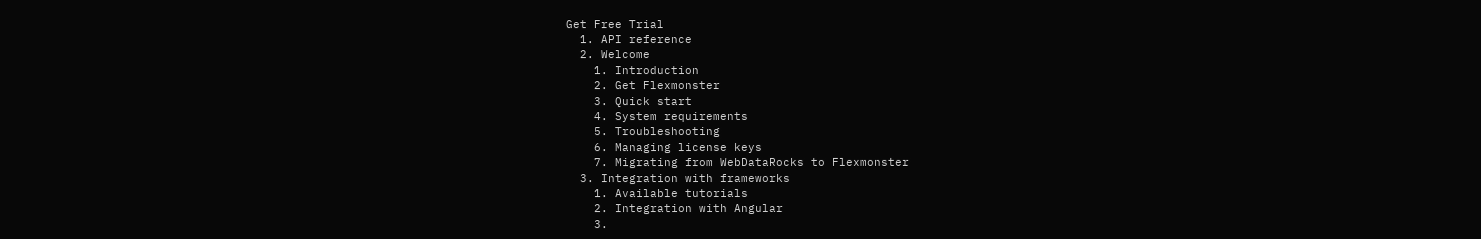Get Free Trial
  1. API reference
  2. Welcome
    1. Introduction
    2. Get Flexmonster
    3. Quick start
    4. System requirements
    5. Troubleshooting
    6. Managing license keys
    7. Migrating from WebDataRocks to Flexmonster
  3. Integration with frameworks
    1. Available tutorials
    2. Integration with Angular
    3.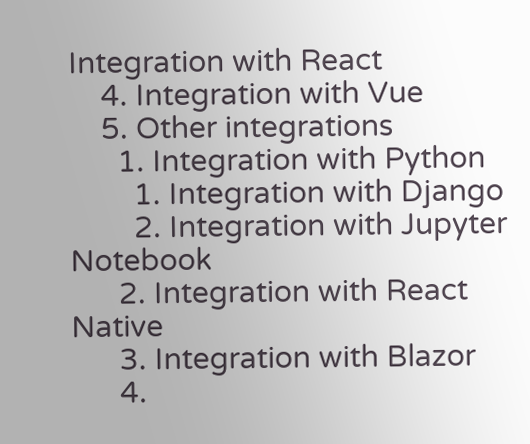Integration with React
    4. Integration with Vue
    5. Other integrations
      1. Integration with Python
        1. Integration with Django
        2. Integration with Jupyter Notebook
      2. Integration with React Native
      3. Integration with Blazor
      4.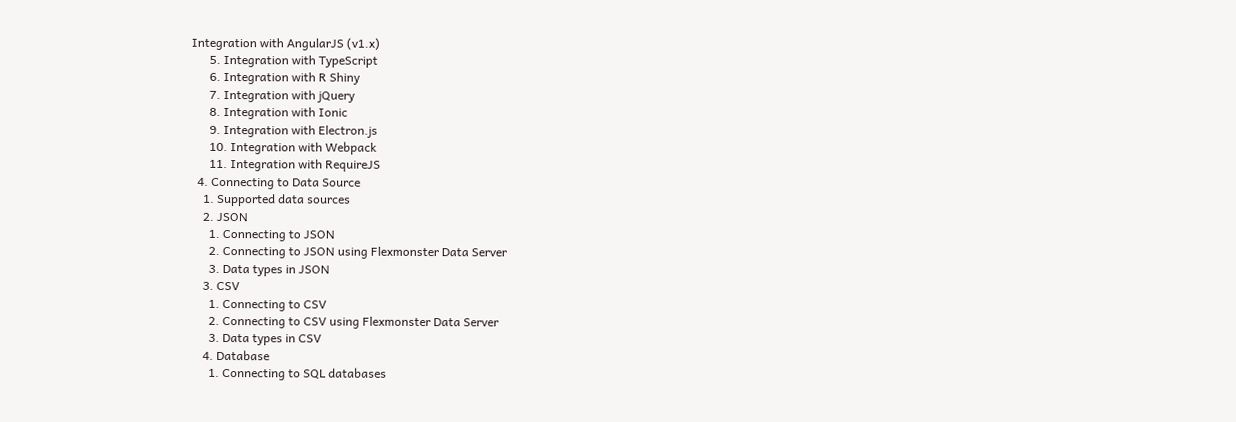Integration with AngularJS (v1.x)
      5. Integration with TypeScript
      6. Integration with R Shiny
      7. Integration with jQuery
      8. Integration with Ionic
      9. Integration with Electron.js
      10. Integration with Webpack
      11. Integration with RequireJS
  4. Connecting to Data Source
    1. Supported data sources
    2. JSON
      1. Connecting to JSON
      2. Connecting to JSON using Flexmonster Data Server
      3. Data types in JSON
    3. CSV
      1. Connecting to CSV
      2. Connecting to CSV using Flexmonster Data Server
      3. Data types in CSV
    4. Database
      1. Connecting to SQL databases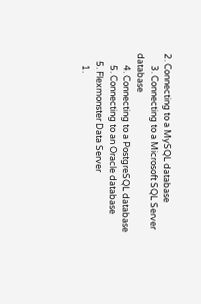2. Connecting to a MySQL database
      3. Connecting to a Microsoft SQL Server database
      4. Connecting to a PostgreSQL database
      5. Connecting to an Oracle database
    5. Flexmonster Data Server
      1.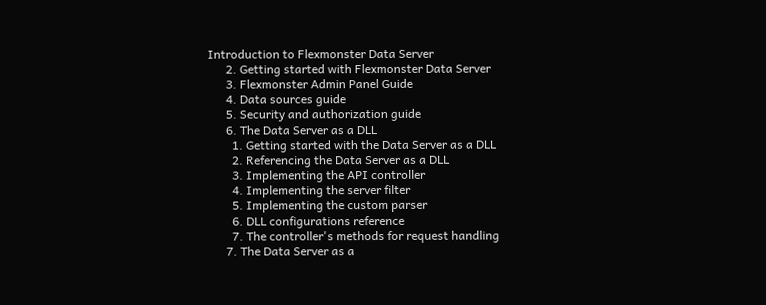Introduction to Flexmonster Data Server
      2. Getting started with Flexmonster Data Server
      3. Flexmonster Admin Panel Guide
      4. Data sources guide
      5. Security and authorization guide
      6. The Data Server as a DLL
        1. Getting started with the Data Server as a DLL
        2. Referencing the Data Server as a DLL
        3. Implementing the API controller
        4. Implementing the server filter
        5. Implementing the custom parser
        6. DLL configurations reference
        7. The controller's methods for request handling
      7. The Data Server as a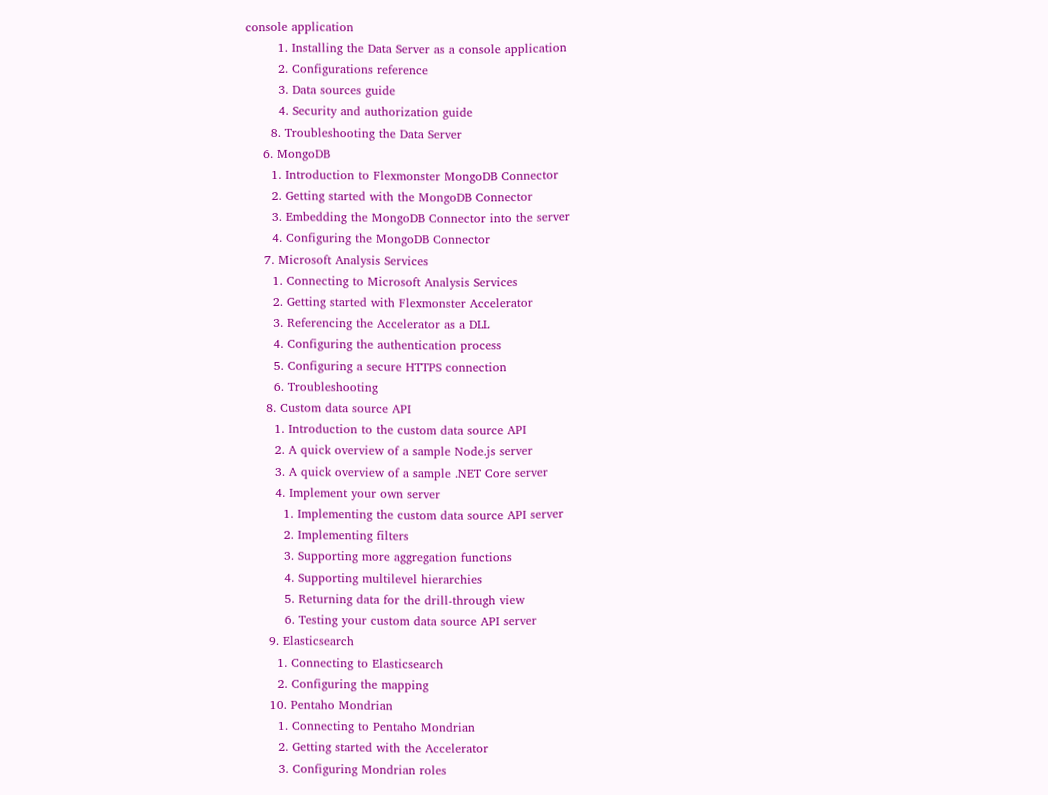console application
        1. Installing the Data Server as a console application
        2. Configurations reference
        3. Data sources guide
        4. Security and authorization guide
      8. Troubleshooting the Data Server
    6. MongoDB
      1. Introduction to Flexmonster MongoDB Connector
      2. Getting started with the MongoDB Connector
      3. Embedding the MongoDB Connector into the server
      4. Configuring the MongoDB Connector
    7. Microsoft Analysis Services
      1. Connecting to Microsoft Analysis Services
      2. Getting started with Flexmonster Accelerator
      3. Referencing the Accelerator as a DLL
      4. Configuring the authentication process
      5. Configuring a secure HTTPS connection
      6. Troubleshooting
    8. Custom data source API
      1. Introduction to the custom data source API
      2. A quick overview of a sample Node.js server
      3. A quick overview of a sample .NET Core server
      4. Implement your own server
        1. Implementing the custom data source API server
        2. Implementing filters
        3. Supporting more aggregation functions
        4. Supporting multilevel hierarchies
        5. Returning data for the drill-through view
        6. Testing your custom data source API server
    9. Elasticsearch
      1. Connecting to Elasticsearch
      2. Configuring the mapping
    10. Pentaho Mondrian
      1. Connecting to Pentaho Mondrian
      2. Getting started with the Accelerator
      3. Configuring Mondrian roles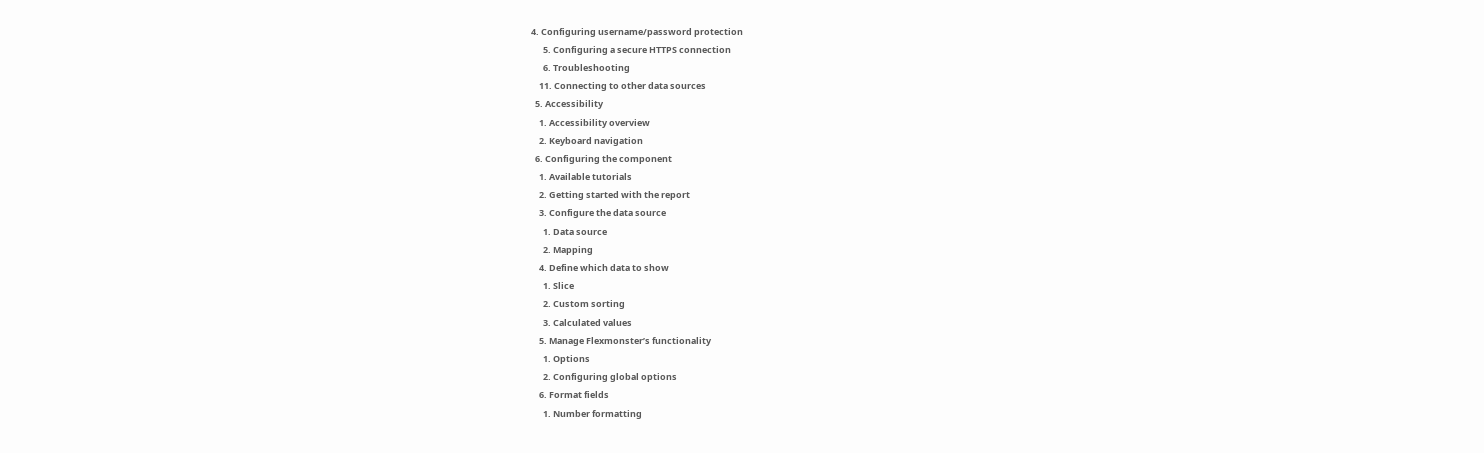4. Configuring username/password protection
      5. Configuring a secure HTTPS connection
      6. Troubleshooting
    11. Connecting to other data sources
  5. Accessibility
    1. Accessibility overview
    2. Keyboard navigation
  6. Configuring the component
    1. Available tutorials
    2. Getting started with the report
    3. Configure the data source
      1. Data source
      2. Mapping
    4. Define which data to show
      1. Slice
      2. Custom sorting
      3. Calculated values
    5. Manage Flexmonster’s functionality
      1. Options
      2. Configuring global options
    6. Format fields
      1. Number formatting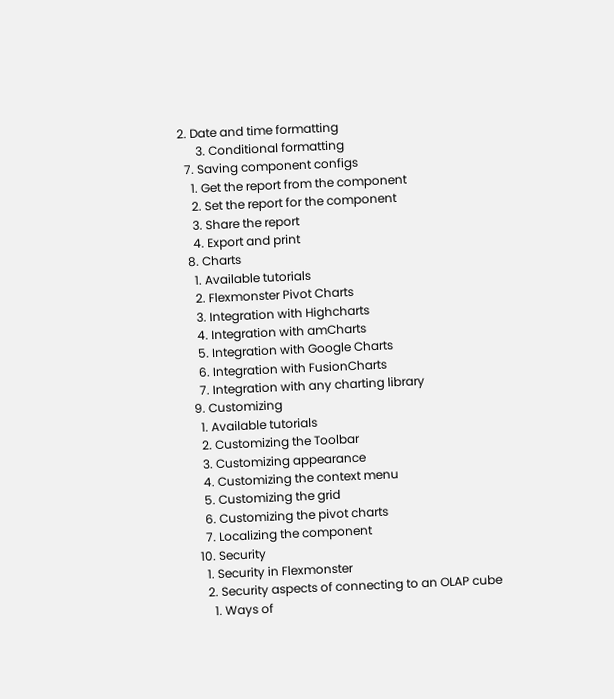2. Date and time formatting
      3. Conditional formatting
  7. Saving component configs
    1. Get the report from the component
    2. Set the report for the component
    3. Share the report
    4. Export and print
  8. Charts
    1. Available tutorials
    2. Flexmonster Pivot Charts
    3. Integration with Highcharts
    4. Integration with amCharts
    5. Integration with Google Charts
    6. Integration with FusionCharts
    7. Integration with any charting library
  9. Customizing
    1. Available tutorials
    2. Customizing the Toolbar
    3. Customizing appearance
    4. Customizing the context menu
    5. Customizing the grid
    6. Customizing the pivot charts
    7. Localizing the component
  10. Security
    1. Security in Flexmonster
    2. Security aspects of connecting to an OLAP cube
      1. Ways of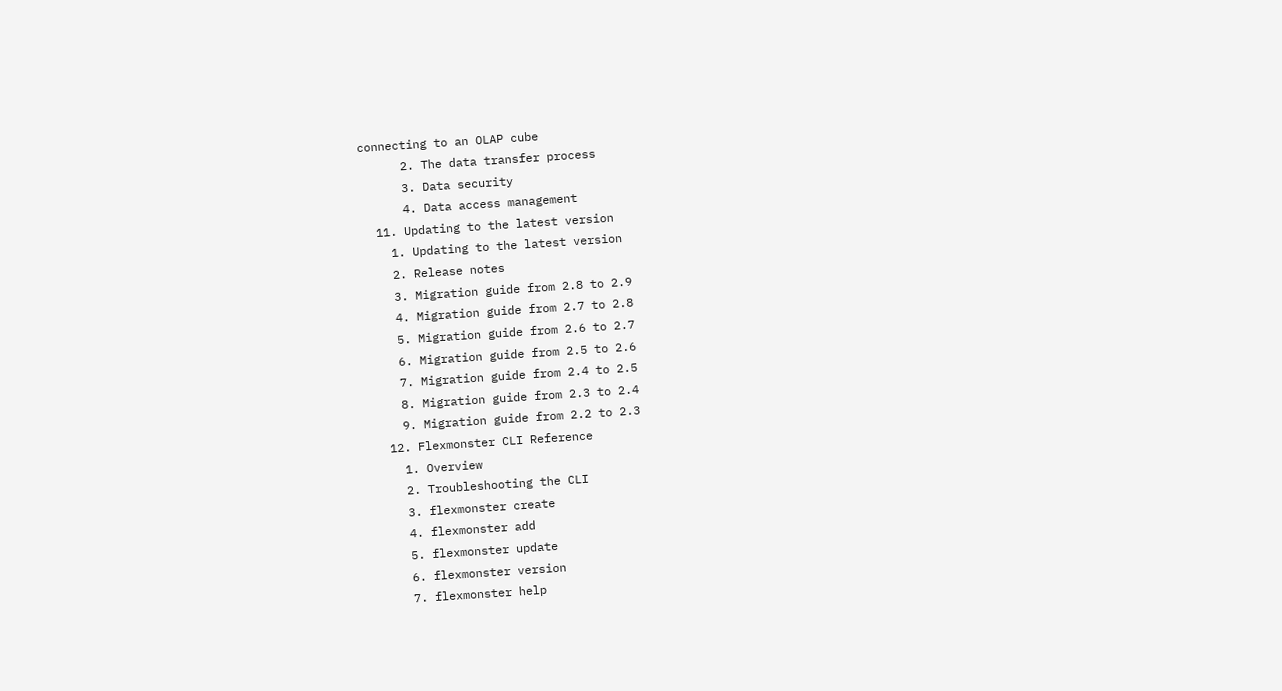connecting to an OLAP cube
      2. The data transfer process
      3. Data security
      4. Data access management
  11. Updating to the latest version
    1. Updating to the latest version
    2. Release notes
    3. Migration guide from 2.8 to 2.9
    4. Migration guide from 2.7 to 2.8
    5. Migration guide from 2.6 to 2.7
    6. Migration guide from 2.5 to 2.6
    7. Migration guide from 2.4 to 2.5
    8. Migration guide from 2.3 to 2.4
    9. Migration guide from 2.2 to 2.3
  12. Flexmonster CLI Reference
    1. Overview
    2. Troubleshooting the CLI
    3. flexmonster create
    4. flexmonster add
    5. flexmonster update
    6. flexmonster version
    7. flexmonster help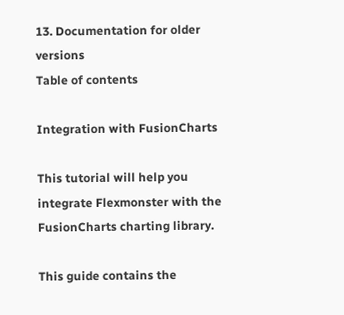13. Documentation for older versions
Table of contents

Integration with FusionCharts

This tutorial will help you integrate Flexmonster with the FusionCharts charting library.

This guide contains the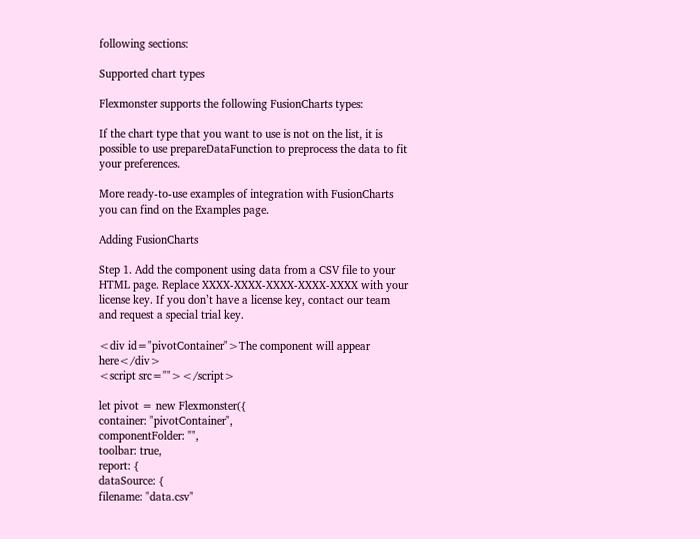following sections:

Supported chart types

Flexmonster supports the following FusionCharts types:

If the chart type that you want to use is not on the list, it is possible to use prepareDataFunction to preprocess the data to fit your preferences.

More ready-to-use examples of integration with FusionCharts you can find on the Examples page.

Adding FusionCharts

Step 1. Add the component using data from a CSV file to your HTML page. Replace XXXX-XXXX-XXXX-XXXX-XXXX with your license key. If you don’t have a license key, contact our team and request a special trial key.

<div id="pivotContainer">The component will appear here</div>
<script src=""></script>

let pivot = new Flexmonster({
container: "pivotContainer",
componentFolder: "",
toolbar: true,
report: {
dataSource: {
filename: "data.csv"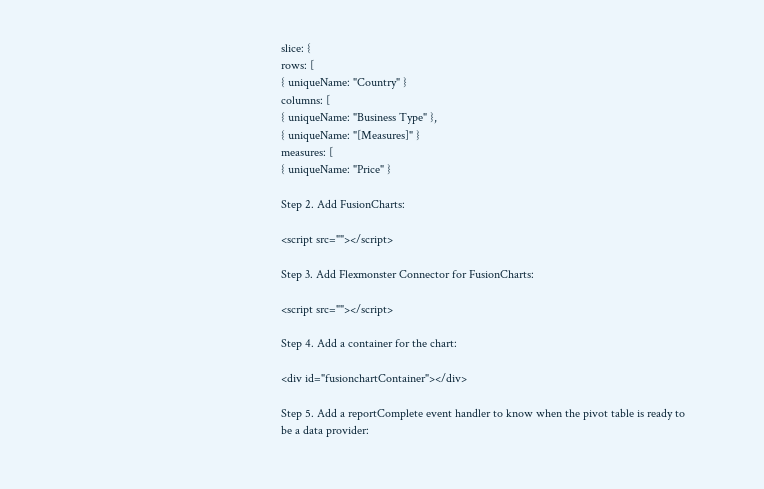slice: {
rows: [
{ uniqueName: "Country" }
columns: [
{ uniqueName: "Business Type" },
{ uniqueName: "[Measures]" }
measures: [
{ uniqueName: "Price" }

Step 2. Add FusionCharts:

<script src=""></script>

Step 3. Add Flexmonster Connector for FusionCharts:

<script src=""></script>

Step 4. Add a container for the chart:

<div id="fusionchartContainer"></div>

Step 5. Add a reportComplete event handler to know when the pivot table is ready to be a data provider: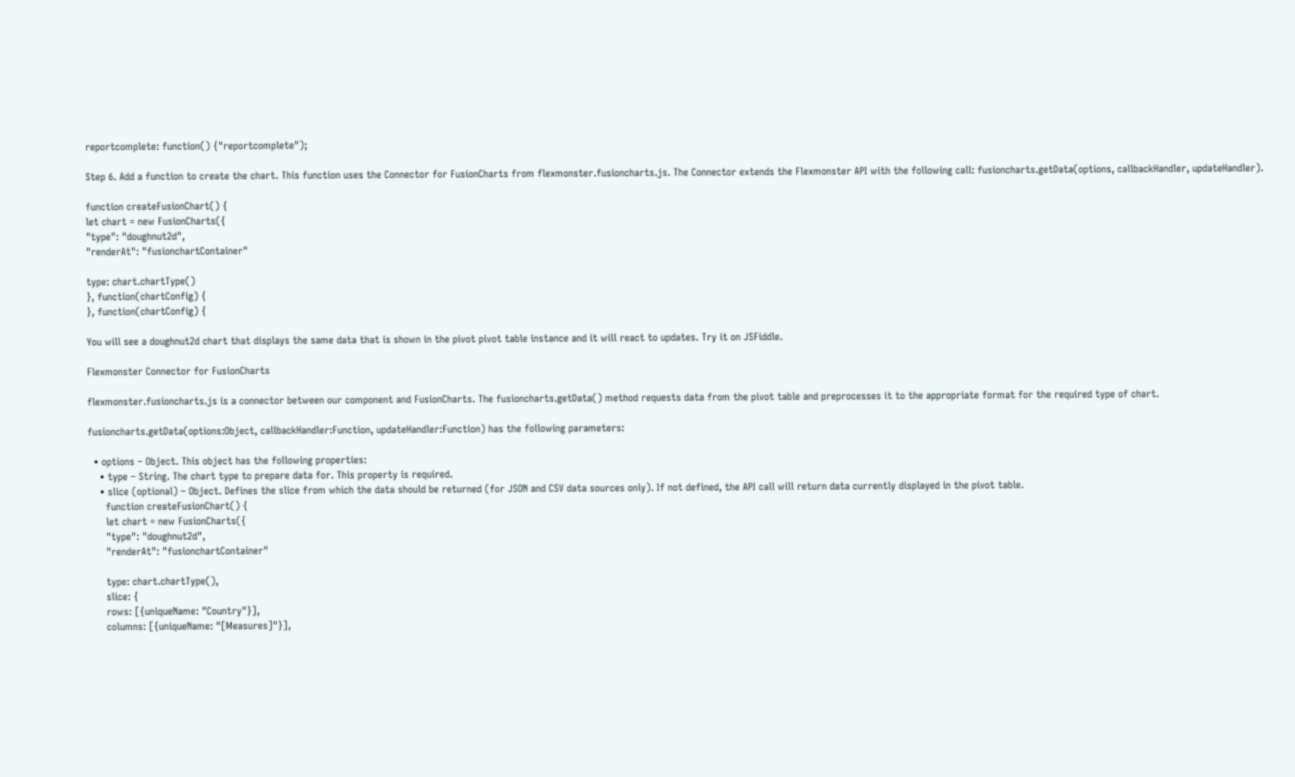reportcomplete: function() {"reportcomplete");

Step 6. Add a function to create the chart. This function uses the Connector for FusionCharts from flexmonster.fusioncharts.js. The Connector extends the Flexmonster API with the following call: fusioncharts.getData(options, callbackHandler, updateHandler).

function createFusionChart() {
let chart = new FusionCharts({
"type": "doughnut2d",
"renderAt": "fusionchartContainer"

type: chart.chartType()
}, function(chartConfig) {
}, function(chartConfig) {

You will see a doughnut2d chart that displays the same data that is shown in the pivot pivot table instance and it will react to updates. Try it on JSFiddle.

Flexmonster Connector for FusionCharts

flexmonster.fusioncharts.js is a connector between our component and FusionCharts. The fusioncharts.getData() method requests data from the pivot table and preprocesses it to the appropriate format for the required type of chart.

fusioncharts.getData(options:Object, callbackHandler:Function, updateHandler:Function) has the following parameters:

  • options – Object. This object has the following properties:
    • type – String. The chart type to prepare data for. This property is required.
    • slice (optional) – Object. Defines the slice from which the data should be returned (for JSON and CSV data sources only). If not defined, the API call will return data currently displayed in the pivot table.
      function createFusionChart() {
      let chart = new FusionCharts({
      "type": "doughnut2d",
      "renderAt": "fusionchartContainer"

      type: chart.chartType(),
      slice: {
      rows: [{uniqueName: "Country"}],
      columns: [{uniqueName: "[Measures]"}],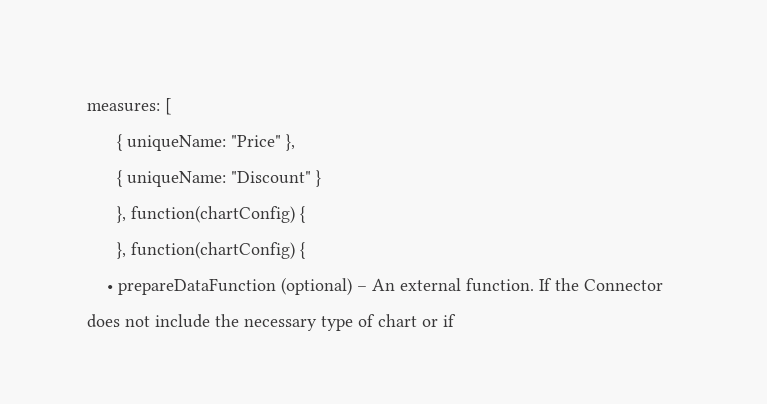measures: [
      { uniqueName: "Price" },
      { uniqueName: "Discount" }
      }, function(chartConfig) {
      }, function(chartConfig) {
    • prepareDataFunction (optional) – An external function. If the Connector does not include the necessary type of chart or if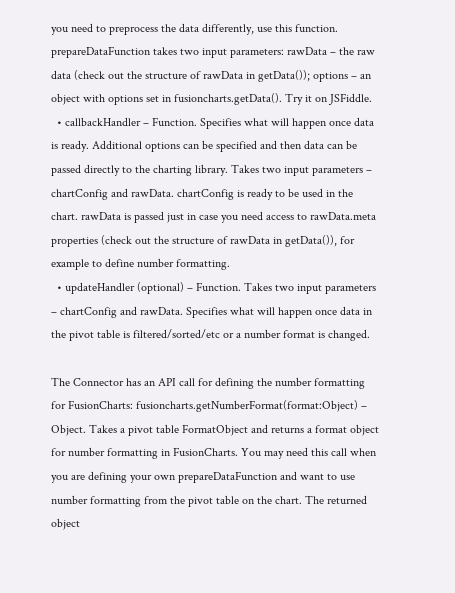you need to preprocess the data differently, use this function. prepareDataFunction takes two input parameters: rawData – the raw data (check out the structure of rawData in getData()); options – an object with options set in fusioncharts.getData(). Try it on JSFiddle.
  • callbackHandler – Function. Specifies what will happen once data is ready. Additional options can be specified and then data can be passed directly to the charting library. Takes two input parameters – chartConfig and rawData. chartConfig is ready to be used in the chart. rawData is passed just in case you need access to rawData.meta properties (check out the structure of rawData in getData()), for example to define number formatting.
  • updateHandler (optional) – Function. Takes two input parameters – chartConfig and rawData. Specifies what will happen once data in the pivot table is filtered/sorted/etc or a number format is changed.

The Connector has an API call for defining the number formatting for FusionCharts: fusioncharts.getNumberFormat(format:Object) – Object. Takes a pivot table FormatObject and returns a format object for number formatting in FusionCharts. You may need this call when you are defining your own prepareDataFunction and want to use number formatting from the pivot table on the chart. The returned object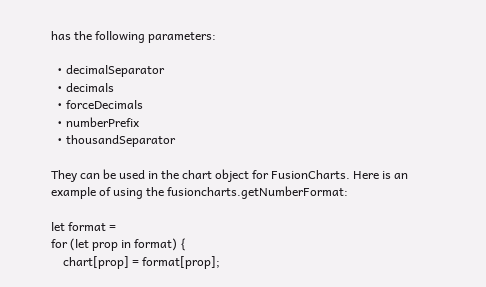has the following parameters:

  • decimalSeparator
  • decimals
  • forceDecimals
  • numberPrefix
  • thousandSeparator

They can be used in the chart object for FusionCharts. Here is an example of using the fusioncharts.getNumberFormat:

let format =
for (let prop in format) {
    chart[prop] = format[prop];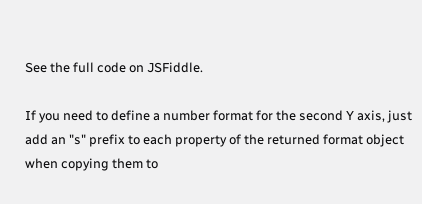See the full code on JSFiddle.

If you need to define a number format for the second Y axis, just add an "s" prefix to each property of the returned format object when copying them to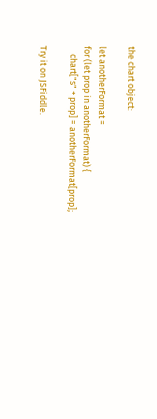the chart object:

let anotherFormat =
for (let prop in anotherFormat) {
    chart["s" + prop] = anotherFormat[prop];

Try it on JSFiddle.